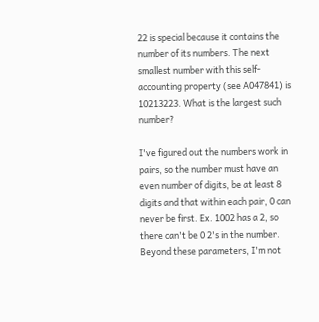22 is special because it contains the number of its numbers. The next smallest number with this self-accounting property (see A047841) is 10213223. What is the largest such number?

I've figured out the numbers work in pairs, so the number must have an even number of digits, be at least 8 digits and that within each pair, 0 can never be first. Ex. 1002 has a 2, so there can't be 0 2's in the number. Beyond these parameters, I'm not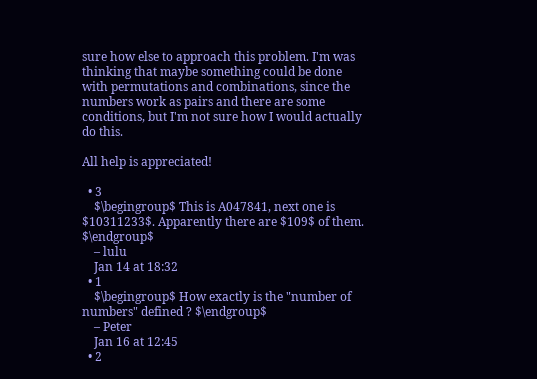sure how else to approach this problem. I'm was thinking that maybe something could be done with permutations and combinations, since the numbers work as pairs and there are some conditions, but I'm not sure how I would actually do this.

All help is appreciated!

  • 3
    $\begingroup$ This is A047841, next one is $10311233$. Apparently there are $109$ of them. $\endgroup$
    – lulu
    Jan 14 at 18:32
  • 1
    $\begingroup$ How exactly is the "number of numbers" defined ? $\endgroup$
    – Peter
    Jan 16 at 12:45
  • 2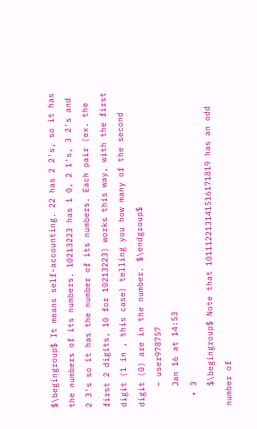$\begingroup$ It means self-accounting. 22 has 2 2's, so it has the numbers of its numbers. 10213223 has 1 0, 2 1's, 3 2's and 2 3's so it has the number of its numbers. Each pair (ex. the first 2 digits, 10 for 10213223) works this way, with the first digit (1 in , this case) telling you how many of the second digit (0) are in the number. $\endgroup$
    – user978757
    Jan 16 at 14:53
  • 3
    $\begingroup$ Note that 101112213141516171819 has an odd number of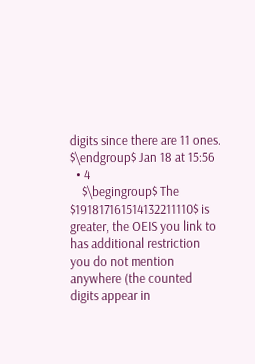digits since there are 11 ones. $\endgroup$ Jan 18 at 15:56
  • 4
    $\begingroup$ The $191817161514132211110$ is greater, the OEIS you link to has additional restriction you do not mention anywhere (the counted digits appear in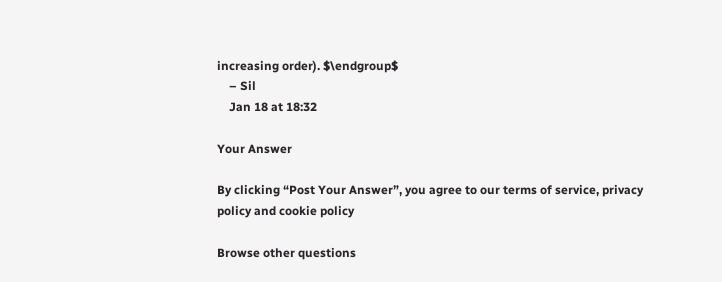increasing order). $\endgroup$
    – Sil
    Jan 18 at 18:32

Your Answer

By clicking “Post Your Answer”, you agree to our terms of service, privacy policy and cookie policy

Browse other questions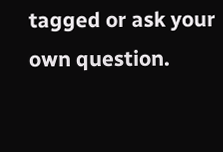tagged or ask your own question.